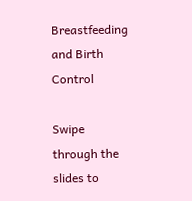Breastfeeding and Birth Control

Swipe through the slides to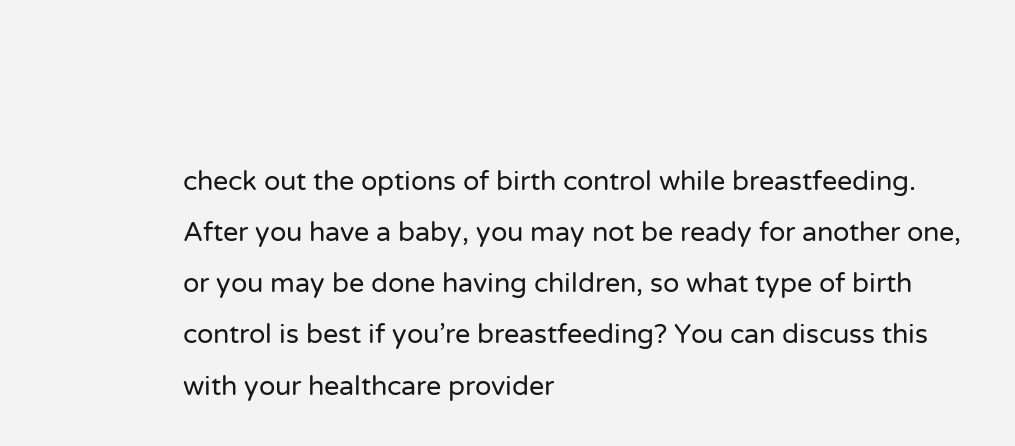check out the options of birth control while breastfeeding. After you have a baby, you may not be ready for another one, or you may be done having children, so what type of birth control is best if you’re breastfeeding? You can discuss this with your healthcare provider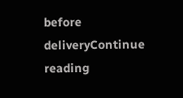before deliveryContinue reading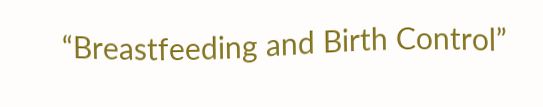“Breastfeeding and Birth Control”